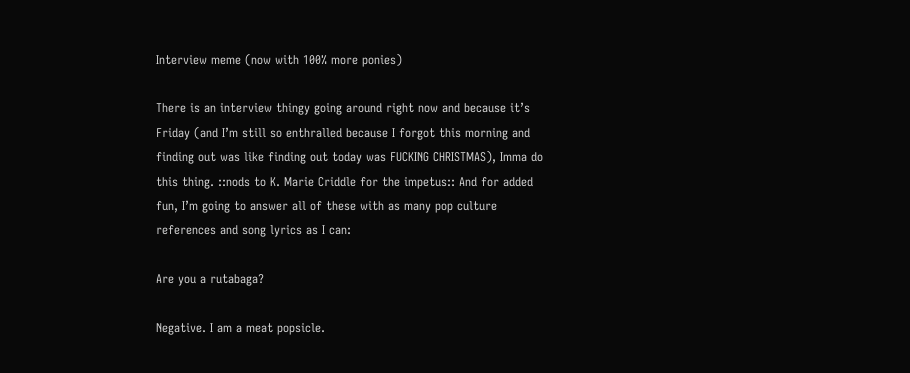Interview meme (now with 100% more ponies)

There is an interview thingy going around right now and because it’s Friday (and I’m still so enthralled because I forgot this morning and finding out was like finding out today was FUCKING CHRISTMAS), Imma do this thing. ::nods to K. Marie Criddle for the impetus:: And for added fun, I’m going to answer all of these with as many pop culture references and song lyrics as I can:

Are you a rutabaga?

Negative. I am a meat popsicle.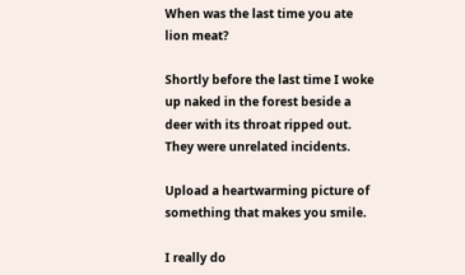When was the last time you ate lion meat?

Shortly before the last time I woke up naked in the forest beside a deer with its throat ripped out.  They were unrelated incidents.

Upload a heartwarming picture of something that makes you smile.

I really do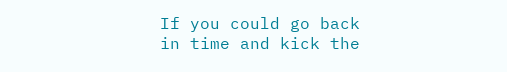If you could go back in time and kick the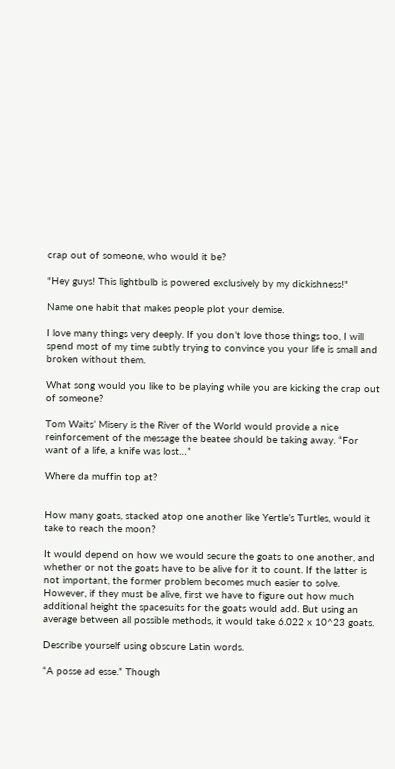crap out of someone, who would it be?

"Hey guys! This lightbulb is powered exclusively by my dickishness!"

Name one habit that makes people plot your demise.

I love many things very deeply. If you don’t love those things too, I will spend most of my time subtly trying to convince you your life is small and broken without them.

What song would you like to be playing while you are kicking the crap out of someone?

Tom Waits’ Misery is the River of the World would provide a nice reinforcement of the message the beatee should be taking away. “For want of a life, a knife was lost…”

Where da muffin top at?


How many goats, stacked atop one another like Yertle’s Turtles, would it take to reach the moon?

It would depend on how we would secure the goats to one another, and whether or not the goats have to be alive for it to count. If the latter is not important, the former problem becomes much easier to solve. However, if they must be alive, first we have to figure out how much additional height the spacesuits for the goats would add. But using an average between all possible methods, it would take 6.022 x 10^23 goats.

Describe yourself using obscure Latin words.

“A posse ad esse.” Though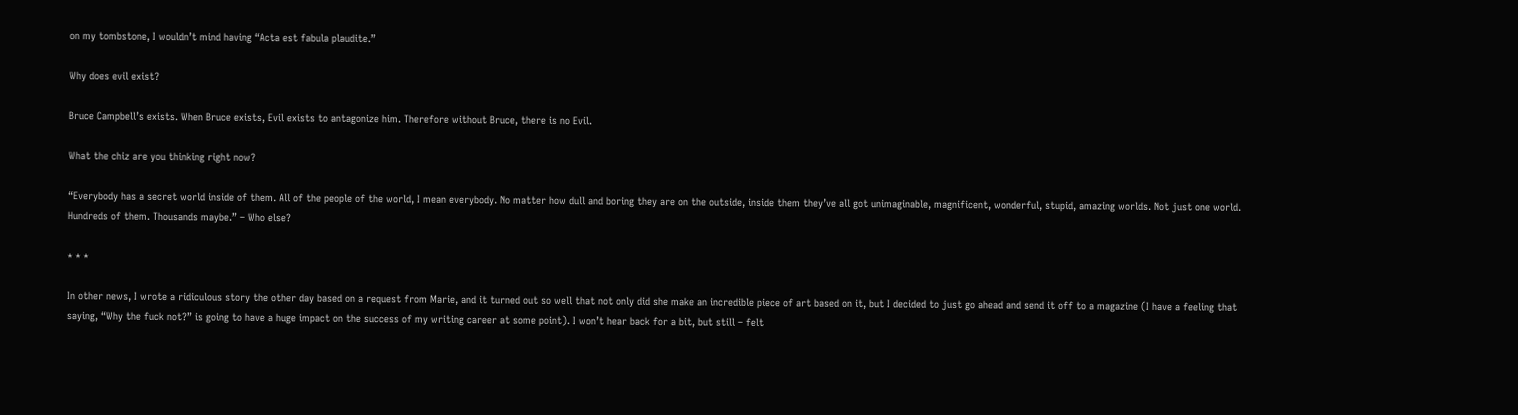on my tombstone, I wouldn’t mind having “Acta est fabula plaudite.”

Why does evil exist?

Bruce Campbell’s exists. When Bruce exists, Evil exists to antagonize him. Therefore without Bruce, there is no Evil.

What the chiz are you thinking right now?

“Everybody has a secret world inside of them. All of the people of the world, I mean everybody. No matter how dull and boring they are on the outside, inside them they’ve all got unimaginable, magnificent, wonderful, stupid, amazing worlds. Not just one world. Hundreds of them. Thousands maybe.” – Who else?

* * *

In other news, I wrote a ridiculous story the other day based on a request from Marie, and it turned out so well that not only did she make an incredible piece of art based on it, but I decided to just go ahead and send it off to a magazine (I have a feeling that saying, “Why the fuck not?” is going to have a huge impact on the success of my writing career at some point). I won’t hear back for a bit, but still – felt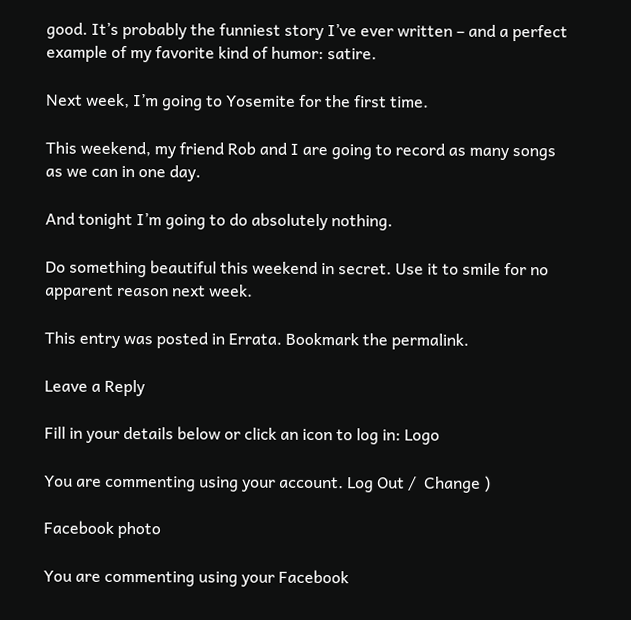good. It’s probably the funniest story I’ve ever written – and a perfect example of my favorite kind of humor: satire.

Next week, I’m going to Yosemite for the first time.

This weekend, my friend Rob and I are going to record as many songs as we can in one day.

And tonight I’m going to do absolutely nothing.

Do something beautiful this weekend in secret. Use it to smile for no apparent reason next week.

This entry was posted in Errata. Bookmark the permalink.

Leave a Reply

Fill in your details below or click an icon to log in: Logo

You are commenting using your account. Log Out /  Change )

Facebook photo

You are commenting using your Facebook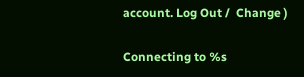account. Log Out /  Change )

Connecting to %s